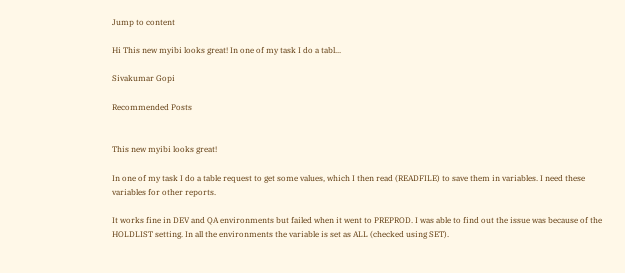Jump to content

Hi This new myibi looks great! In one of my task I do a tabl...

Sivakumar Gopi

Recommended Posts


This new myibi looks great!

In one of my task I do a table request to get some values, which I then read (READFILE) to save them in variables. I need these variables for other reports.

It works fine in DEV and QA environments but failed when it went to PREPROD. I was able to find out the issue was because of the HOLDLIST setting. In all the environments the variable is set as ALL (checked using SET).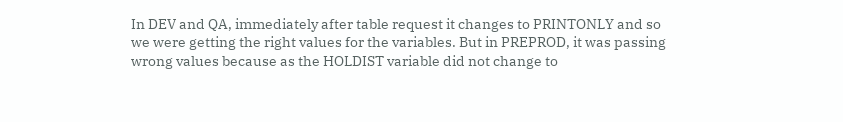In DEV and QA, immediately after table request it changes to PRINTONLY and so we were getting the right values for the variables. But in PREPROD, it was passing wrong values because as the HOLDIST variable did not change to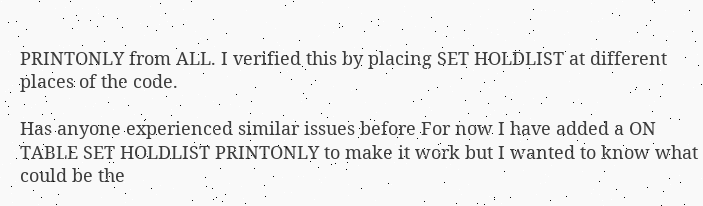PRINTONLY from ALL. I verified this by placing SET HOLDLIST at different places of the code.

Has anyone experienced similar issues before For now I have added a ON TABLE SET HOLDLIST PRINTONLY to make it work but I wanted to know what could be the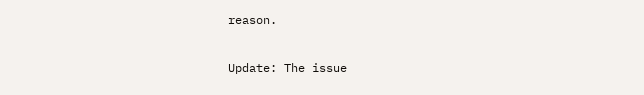reason.

Update: The issue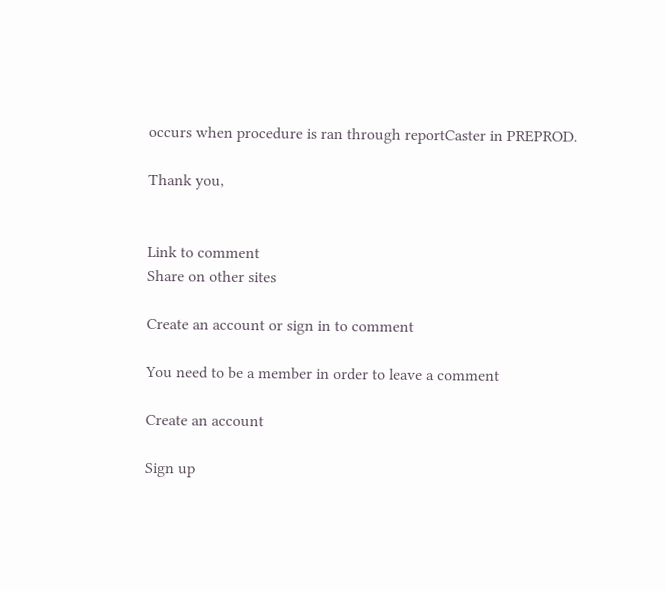occurs when procedure is ran through reportCaster in PREPROD.

Thank you,


Link to comment
Share on other sites

Create an account or sign in to comment

You need to be a member in order to leave a comment

Create an account

Sign up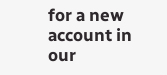for a new account in our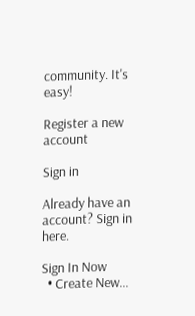community. It's easy!

Register a new account

Sign in

Already have an account? Sign in here.

Sign In Now
  • Create New...